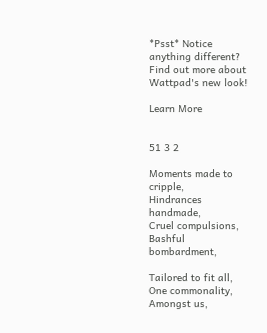*Psst* Notice anything different?  Find out more about Wattpad's new look!

Learn More


51 3 2

Moments made to cripple,
Hindrances handmade,
Cruel compulsions,
Bashful bombardment,

Tailored to fit all,
One commonality,
Amongst us,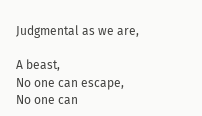Judgmental as we are,

A beast,
No one can escape,
No one can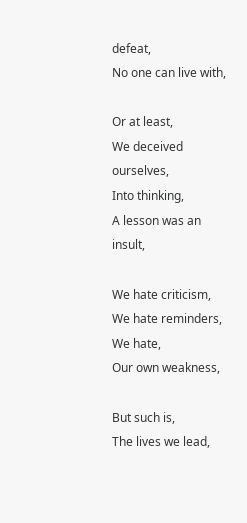defeat,
No one can live with,

Or at least,
We deceived ourselves,
Into thinking,
A lesson was an insult,

We hate criticism,
We hate reminders,
We hate,
Our own weakness,

But such is,
The lives we lead,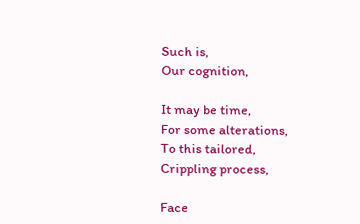Such is,
Our cognition,

It may be time,
For some alterations,
To this tailored,
Crippling process,

Face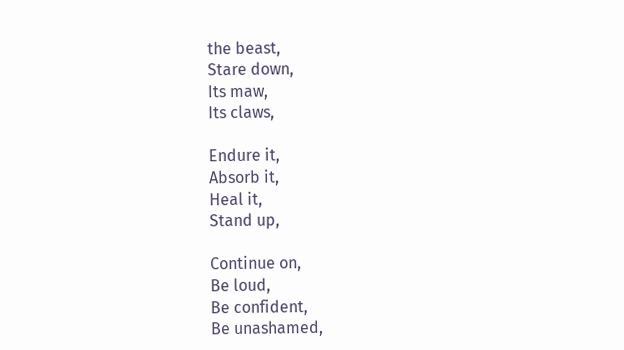the beast,
Stare down,
Its maw,
Its claws,

Endure it,
Absorb it,
Heal it,
Stand up,

Continue on,
Be loud,
Be confident,
Be unashamed,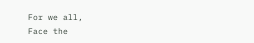For we all,
Face the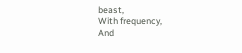beast,
With frequency,
And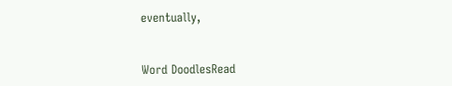eventually,


Word DoodlesRead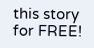this story for FREE!